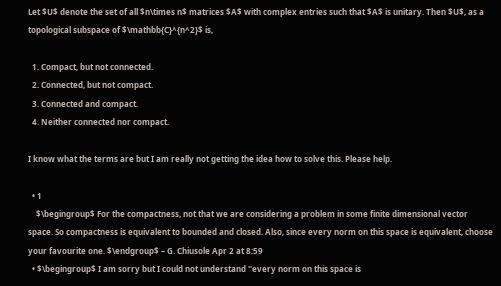Let $U$ denote the set of all $n\times n$ matrices $A$ with complex entries such that $A$ is unitary. Then $U$, as a topological subspace of $\mathbb{C}^{n^2}$ is,

  1. Compact, but not connected.
  2. Connected, but not compact.
  3. Connected and compact.
  4. Neither connected nor compact.

I know what the terms are but I am really not getting the idea how to solve this. Please help.

  • 1
    $\begingroup$ For the compactness, not that we are considering a problem in some finite dimensional vector space. So compactness is equivalent to bounded and closed. Also, since every norm on this space is equivalent, choose your favourite one. $\endgroup$ – G. Chiusole Apr 2 at 8:59
  • $\begingroup$ I am sorry but I could not understand ''every norm on this space is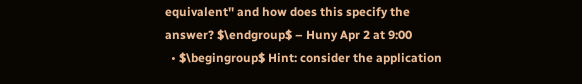equivalent'' and how does this specify the answer? $\endgroup$ – Huny Apr 2 at 9:00
  • $\begingroup$ Hint: consider the application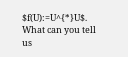$f(U):=U^{*}U$. What can you tell us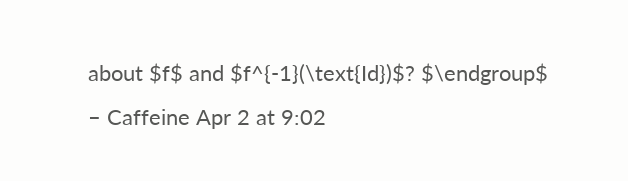about $f$ and $f^{-1}(\text{Id})$? $\endgroup$ – Caffeine Apr 2 at 9:02